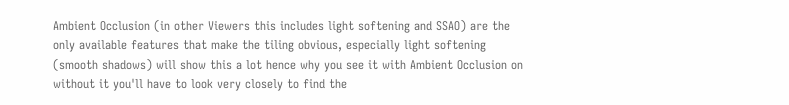Ambient Occlusion (in other Viewers this includes light softening and SSAO) are the only available features that make the tiling obvious, especially light softening (smooth shadows) will show this a lot hence why you see it with Ambient Occlusion on without it you'll have to look very closely to find the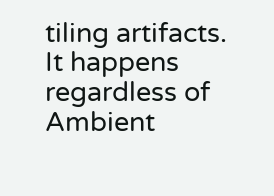tiling artifacts. It happens regardless of Ambient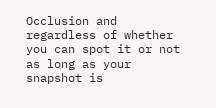Occlusion and regardless of whether you can spot it or not as long as your snapshot is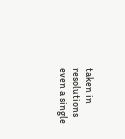taken in resolutions even a single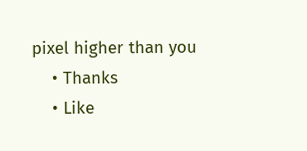pixel higher than you
    • Thanks
    • Like